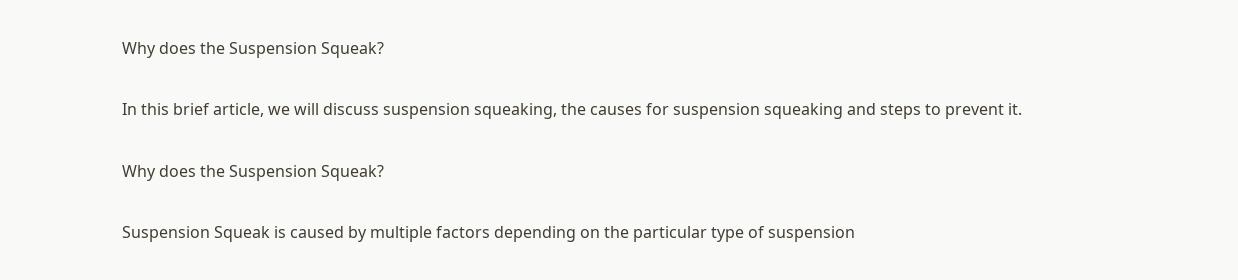Why does the Suspension Squeak?

In this brief article, we will discuss suspension squeaking, the causes for suspension squeaking and steps to prevent it.

Why does the Suspension Squeak?

Suspension Squeak is caused by multiple factors depending on the particular type of suspension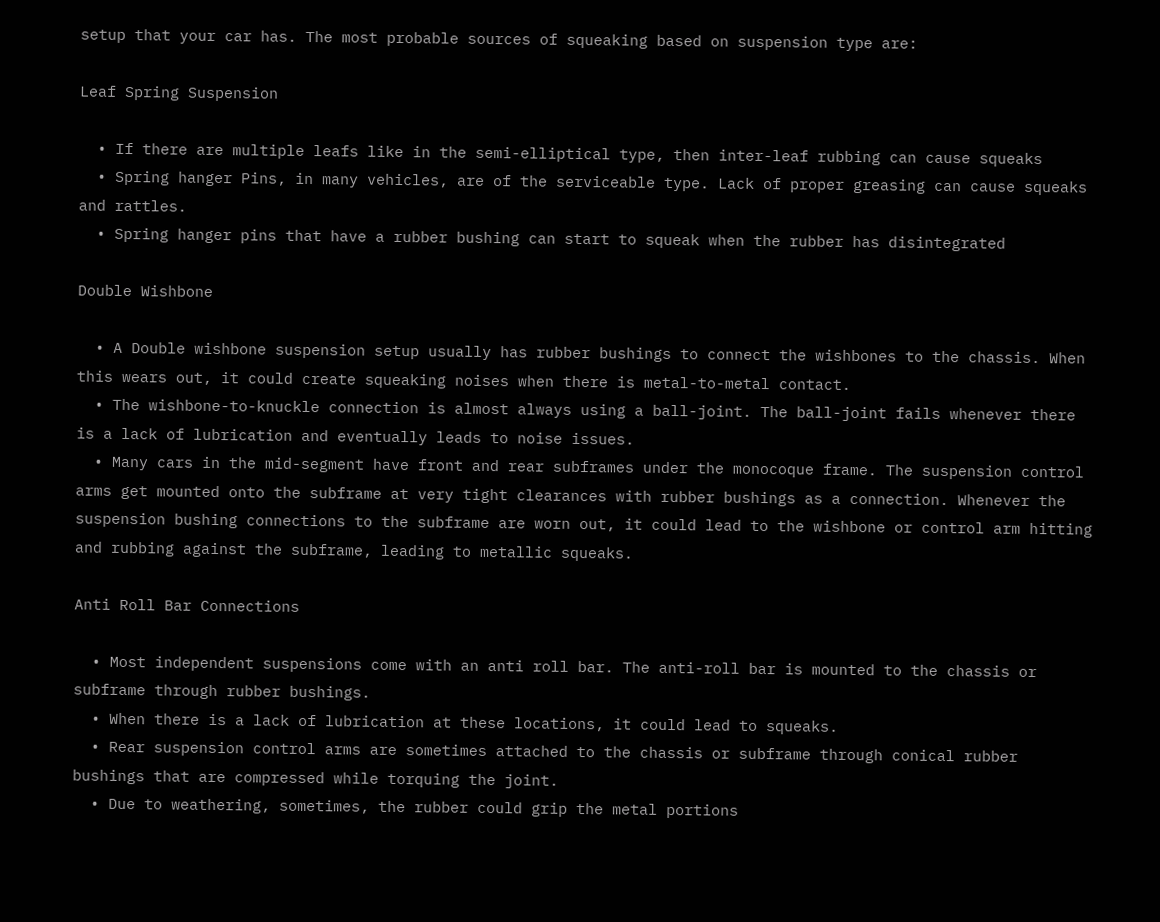setup that your car has. The most probable sources of squeaking based on suspension type are:

Leaf Spring Suspension

  • If there are multiple leafs like in the semi-elliptical type, then inter-leaf rubbing can cause squeaks
  • Spring hanger Pins, in many vehicles, are of the serviceable type. Lack of proper greasing can cause squeaks and rattles.
  • Spring hanger pins that have a rubber bushing can start to squeak when the rubber has disintegrated

Double Wishbone

  • A Double wishbone suspension setup usually has rubber bushings to connect the wishbones to the chassis. When this wears out, it could create squeaking noises when there is metal-to-metal contact.
  • The wishbone-to-knuckle connection is almost always using a ball-joint. The ball-joint fails whenever there is a lack of lubrication and eventually leads to noise issues.
  • Many cars in the mid-segment have front and rear subframes under the monocoque frame. The suspension control arms get mounted onto the subframe at very tight clearances with rubber bushings as a connection. Whenever the suspension bushing connections to the subframe are worn out, it could lead to the wishbone or control arm hitting and rubbing against the subframe, leading to metallic squeaks.

Anti Roll Bar Connections

  • Most independent suspensions come with an anti roll bar. The anti-roll bar is mounted to the chassis or subframe through rubber bushings.
  • When there is a lack of lubrication at these locations, it could lead to squeaks.
  • Rear suspension control arms are sometimes attached to the chassis or subframe through conical rubber bushings that are compressed while torquing the joint.
  • Due to weathering, sometimes, the rubber could grip the metal portions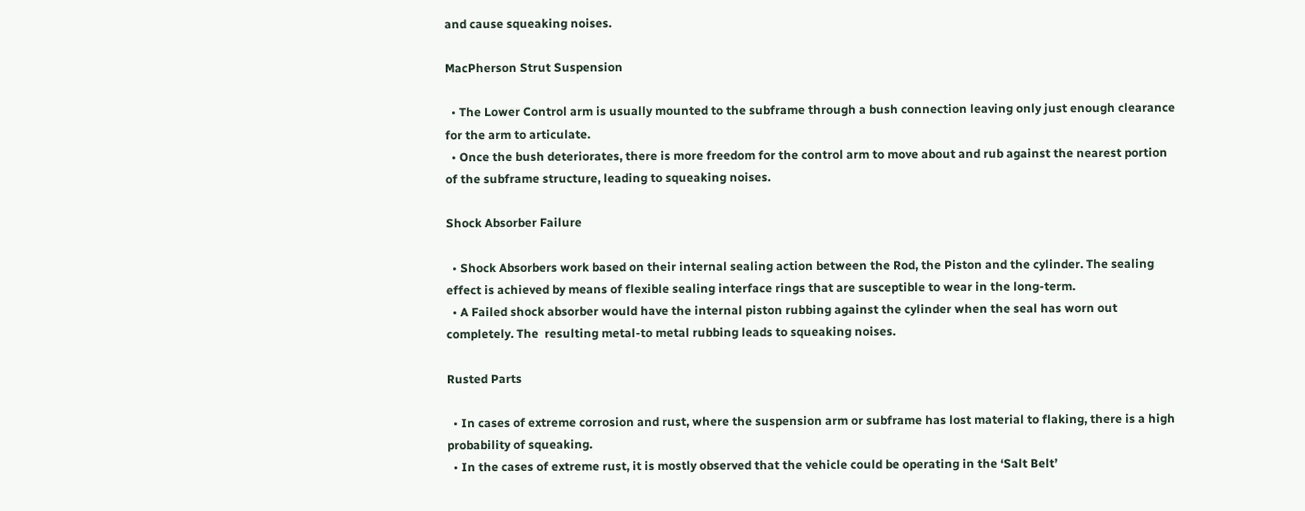and cause squeaking noises.

MacPherson Strut Suspension

  • The Lower Control arm is usually mounted to the subframe through a bush connection leaving only just enough clearance for the arm to articulate.
  • Once the bush deteriorates, there is more freedom for the control arm to move about and rub against the nearest portion of the subframe structure, leading to squeaking noises.

Shock Absorber Failure

  • Shock Absorbers work based on their internal sealing action between the Rod, the Piston and the cylinder. The sealing effect is achieved by means of flexible sealing interface rings that are susceptible to wear in the long-term.
  • A Failed shock absorber would have the internal piston rubbing against the cylinder when the seal has worn out completely. The  resulting metal-to metal rubbing leads to squeaking noises.

Rusted Parts

  • In cases of extreme corrosion and rust, where the suspension arm or subframe has lost material to flaking, there is a high probability of squeaking.
  • In the cases of extreme rust, it is mostly observed that the vehicle could be operating in the ‘Salt Belt’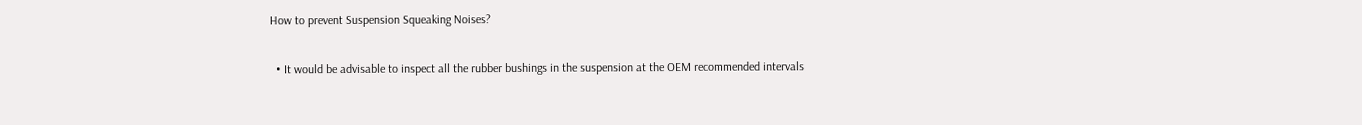How to prevent Suspension Squeaking Noises?

  • It would be advisable to inspect all the rubber bushings in the suspension at the OEM recommended intervals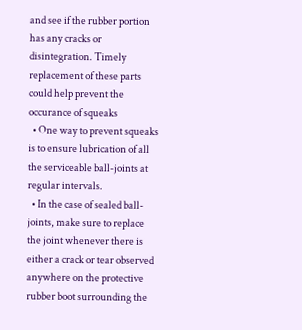and see if the rubber portion has any cracks or disintegration. Timely replacement of these parts could help prevent the occurance of squeaks
  • One way to prevent squeaks is to ensure lubrication of all the serviceable ball-joints at regular intervals.
  • In the case of sealed ball-joints, make sure to replace the joint whenever there is either a crack or tear observed anywhere on the protective rubber boot surrounding the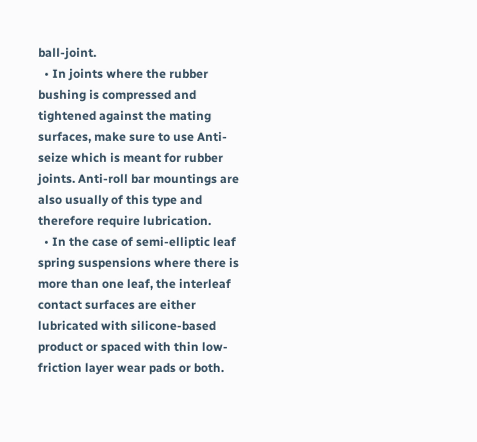ball-joint.
  • In joints where the rubber bushing is compressed and tightened against the mating surfaces, make sure to use Anti-seize which is meant for rubber joints. Anti-roll bar mountings are also usually of this type and therefore require lubrication.
  • In the case of semi-elliptic leaf spring suspensions where there is more than one leaf, the interleaf contact surfaces are either lubricated with silicone-based product or spaced with thin low-friction layer wear pads or both.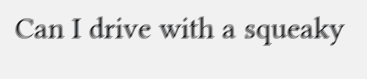Can I drive with a squeaky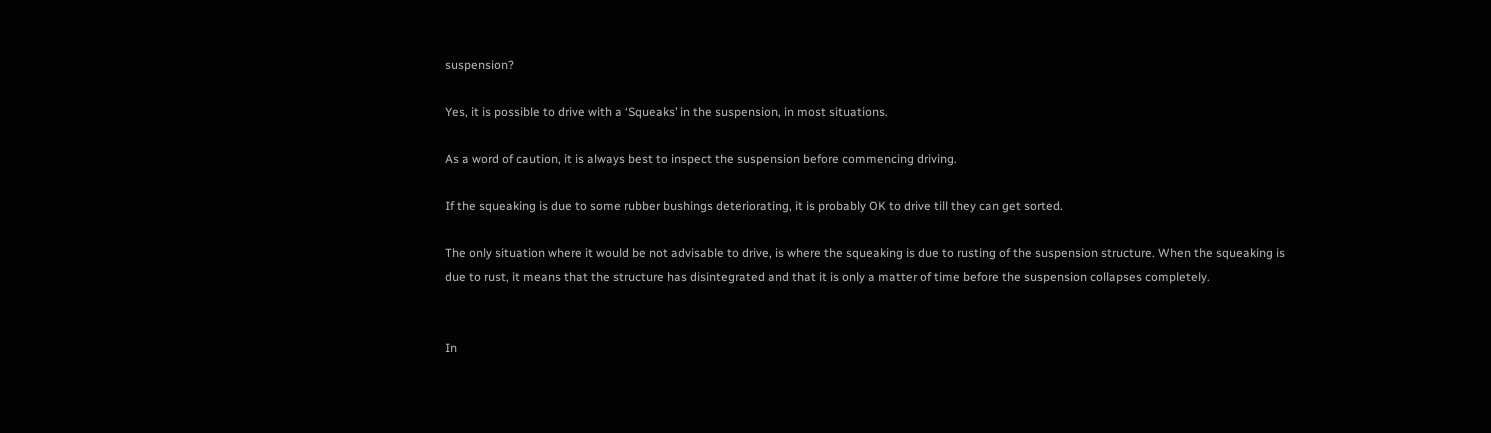suspension?

Yes, it is possible to drive with a ‘Squeaks’ in the suspension, in most situations.

As a word of caution, it is always best to inspect the suspension before commencing driving.

If the squeaking is due to some rubber bushings deteriorating, it is probably OK to drive till they can get sorted.

The only situation where it would be not advisable to drive, is where the squeaking is due to rusting of the suspension structure. When the squeaking is due to rust, it means that the structure has disintegrated and that it is only a matter of time before the suspension collapses completely.


In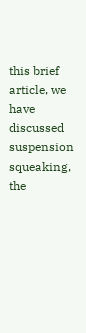this brief article, we have discussed suspension squeaking, the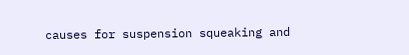causes for suspension squeaking and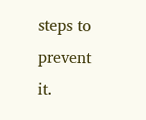steps to prevent it.